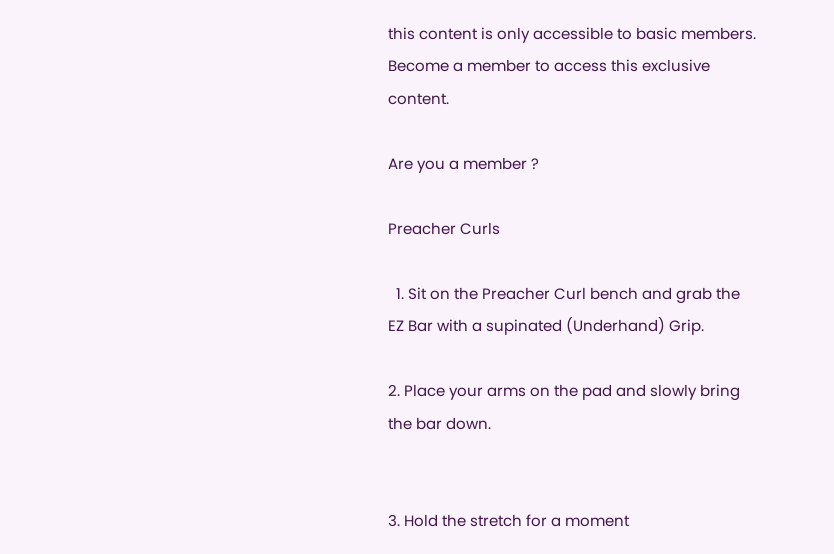this content is only accessible to basic members. Become a member to access this exclusive content.

Are you a member ?

Preacher Curls

  1. Sit on the Preacher Curl bench and grab the EZ Bar with a supinated (Underhand) Grip.

2. Place your arms on the pad and slowly bring the bar down.


3. Hold the stretch for a moment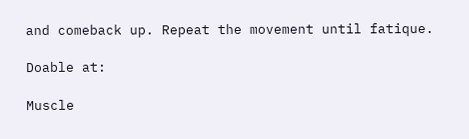and comeback up. Repeat the movement until fatique.

Doable at:

Muscle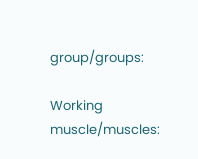group/groups:

Working muscle/muscles: